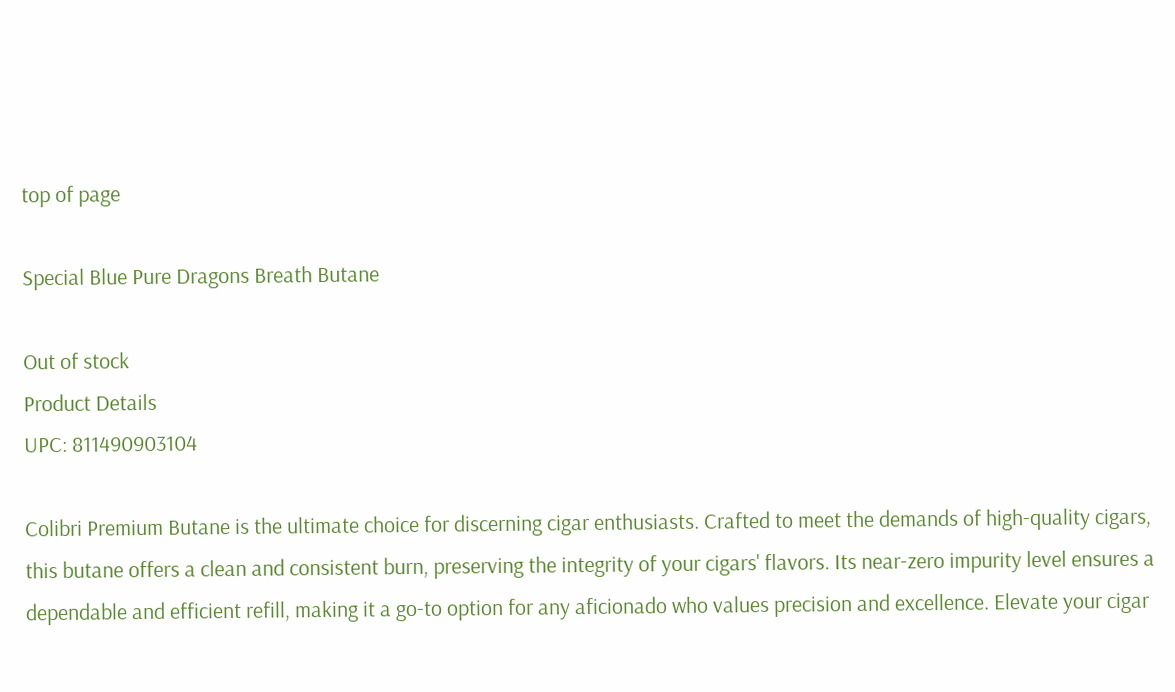top of page

Special Blue Pure Dragons Breath Butane

Out of stock
Product Details
UPC: 811490903104

Colibri Premium Butane is the ultimate choice for discerning cigar enthusiasts. Crafted to meet the demands of high-quality cigars, this butane offers a clean and consistent burn, preserving the integrity of your cigars' flavors. Its near-zero impurity level ensures a dependable and efficient refill, making it a go-to option for any aficionado who values precision and excellence. Elevate your cigar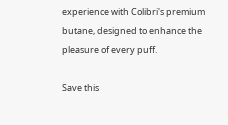experience with Colibri's premium butane, designed to enhance the pleasure of every puff.

Save this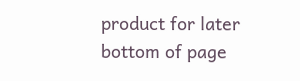product for later
bottom of page